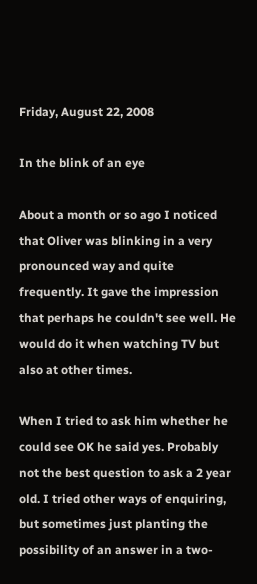Friday, August 22, 2008

In the blink of an eye

About a month or so ago I noticed that Oliver was blinking in a very pronounced way and quite frequently. It gave the impression that perhaps he couldn't see well. He would do it when watching TV but also at other times.

When I tried to ask him whether he could see OK he said yes. Probably not the best question to ask a 2 year old. I tried other ways of enquiring, but sometimes just planting the possibility of an answer in a two-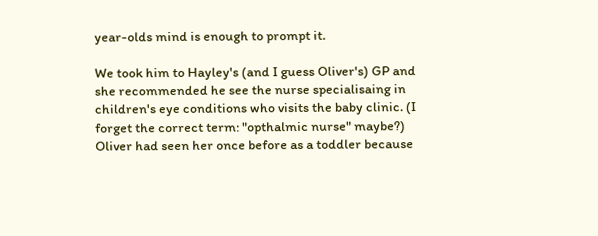year-olds mind is enough to prompt it.

We took him to Hayley's (and I guess Oliver's) GP and she recommended he see the nurse specialisaing in children's eye conditions who visits the baby clinic. (I forget the correct term: "opthalmic nurse" maybe?) Oliver had seen her once before as a toddler because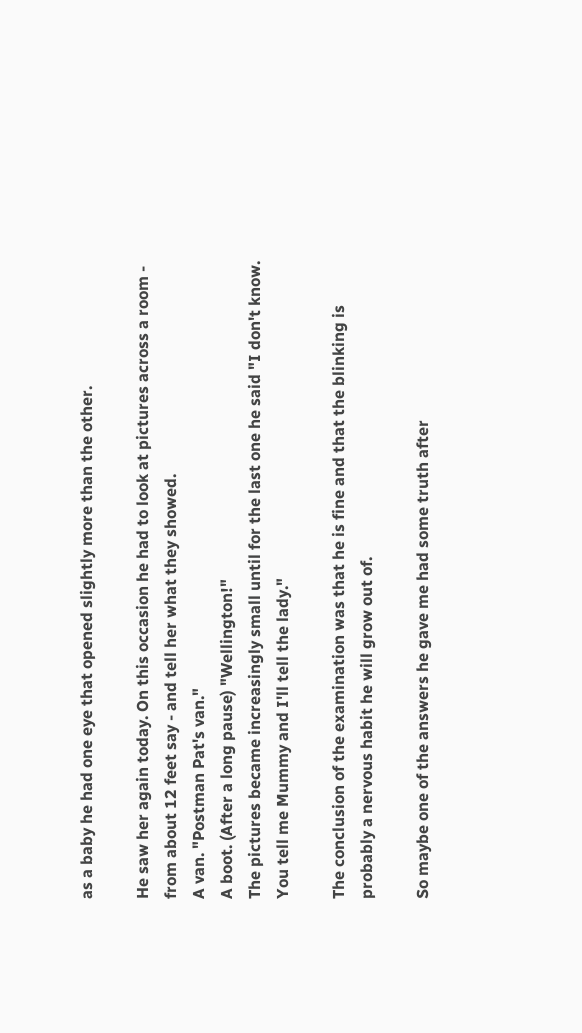as a baby he had one eye that opened slightly more than the other.

He saw her again today. On this occasion he had to look at pictures across a room - from about 12 feet say - and tell her what they showed.
A van. "Postman Pat's van."
A boot. (After a long pause) "Wellington!"
The pictures became increasingly small until for the last one he said "I don't know. You tell me Mummy and I'll tell the lady."

The conclusion of the examination was that he is fine and that the blinking is probably a nervous habit he will grow out of.

So maybe one of the answers he gave me had some truth after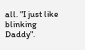all. "I just like blinking Daddy".